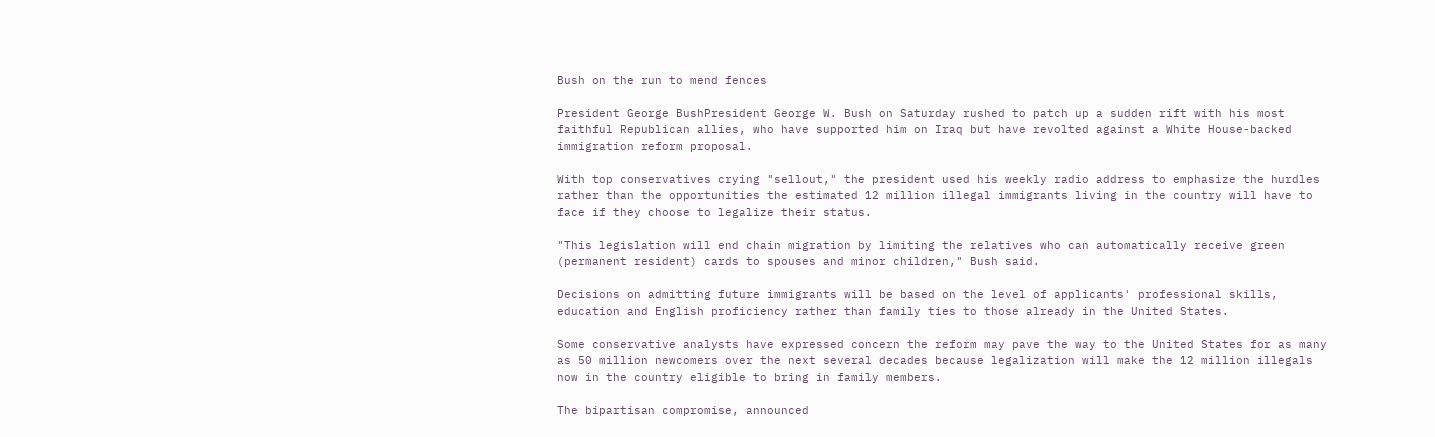Bush on the run to mend fences

President George BushPresident George W. Bush on Saturday rushed to patch up a sudden rift with his most faithful Republican allies, who have supported him on Iraq but have revolted against a White House-backed immigration reform proposal.

With top conservatives crying "sellout," the president used his weekly radio address to emphasize the hurdles rather than the opportunities the estimated 12 million illegal immigrants living in the country will have to face if they choose to legalize their status.

"This legislation will end chain migration by limiting the relatives who can automatically receive green (permanent resident) cards to spouses and minor children," Bush said.

Decisions on admitting future immigrants will be based on the level of applicants' professional skills, education and English proficiency rather than family ties to those already in the United States.

Some conservative analysts have expressed concern the reform may pave the way to the United States for as many as 50 million newcomers over the next several decades because legalization will make the 12 million illegals now in the country eligible to bring in family members.

The bipartisan compromise, announced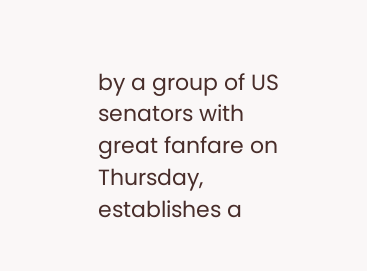by a group of US senators with great fanfare on Thursday, establishes a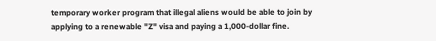temporary worker program that illegal aliens would be able to join by applying to a renewable "Z" visa and paying a 1,000-dollar fine.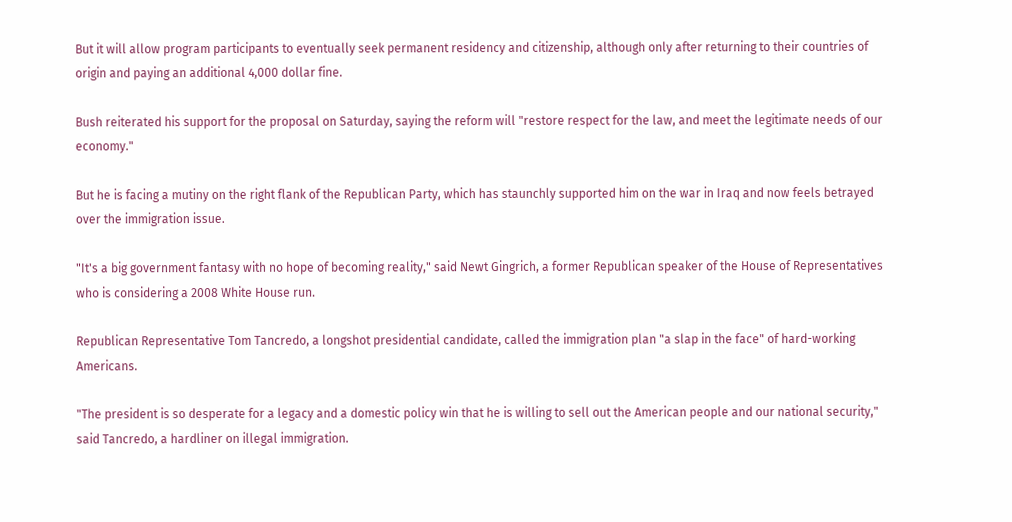But it will allow program participants to eventually seek permanent residency and citizenship, although only after returning to their countries of origin and paying an additional 4,000 dollar fine.

Bush reiterated his support for the proposal on Saturday, saying the reform will "restore respect for the law, and meet the legitimate needs of our economy."

But he is facing a mutiny on the right flank of the Republican Party, which has staunchly supported him on the war in Iraq and now feels betrayed over the immigration issue.

"It's a big government fantasy with no hope of becoming reality," said Newt Gingrich, a former Republican speaker of the House of Representatives who is considering a 2008 White House run.

Republican Representative Tom Tancredo, a longshot presidential candidate, called the immigration plan "a slap in the face" of hard-working Americans.

"The president is so desperate for a legacy and a domestic policy win that he is willing to sell out the American people and our national security," said Tancredo, a hardliner on illegal immigration.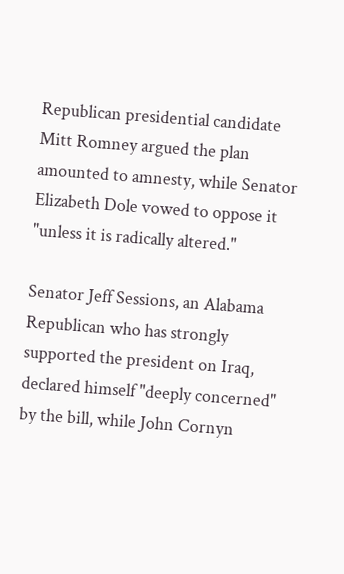Republican presidential candidate Mitt Romney argued the plan amounted to amnesty, while Senator Elizabeth Dole vowed to oppose it "unless it is radically altered."

Senator Jeff Sessions, an Alabama Republican who has strongly supported the president on Iraq, declared himself "deeply concerned" by the bill, while John Cornyn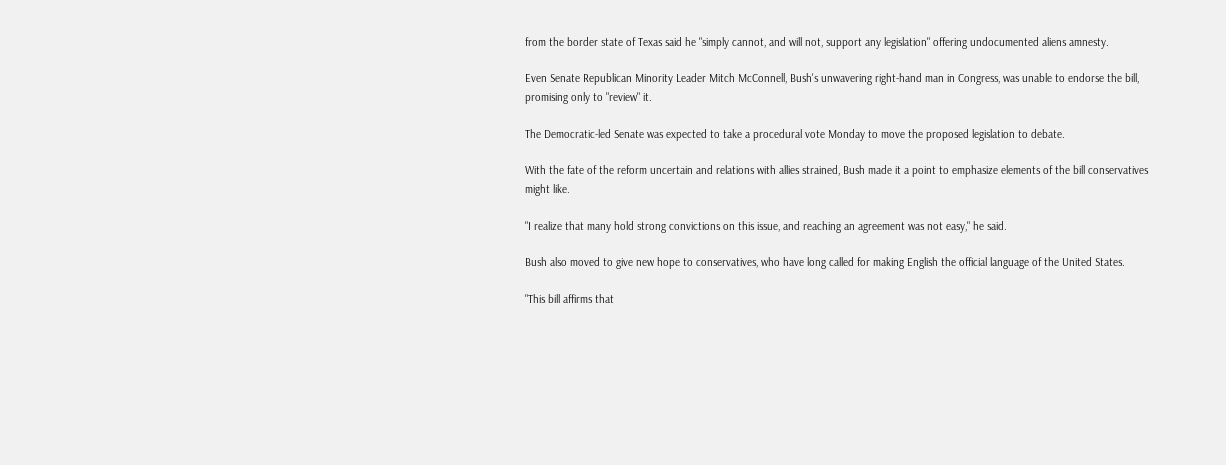from the border state of Texas said he "simply cannot, and will not, support any legislation" offering undocumented aliens amnesty.

Even Senate Republican Minority Leader Mitch McConnell, Bush's unwavering right-hand man in Congress, was unable to endorse the bill, promising only to "review" it.

The Democratic-led Senate was expected to take a procedural vote Monday to move the proposed legislation to debate.

With the fate of the reform uncertain and relations with allies strained, Bush made it a point to emphasize elements of the bill conservatives might like.

"I realize that many hold strong convictions on this issue, and reaching an agreement was not easy," he said.

Bush also moved to give new hope to conservatives, who have long called for making English the official language of the United States.

"This bill affirms that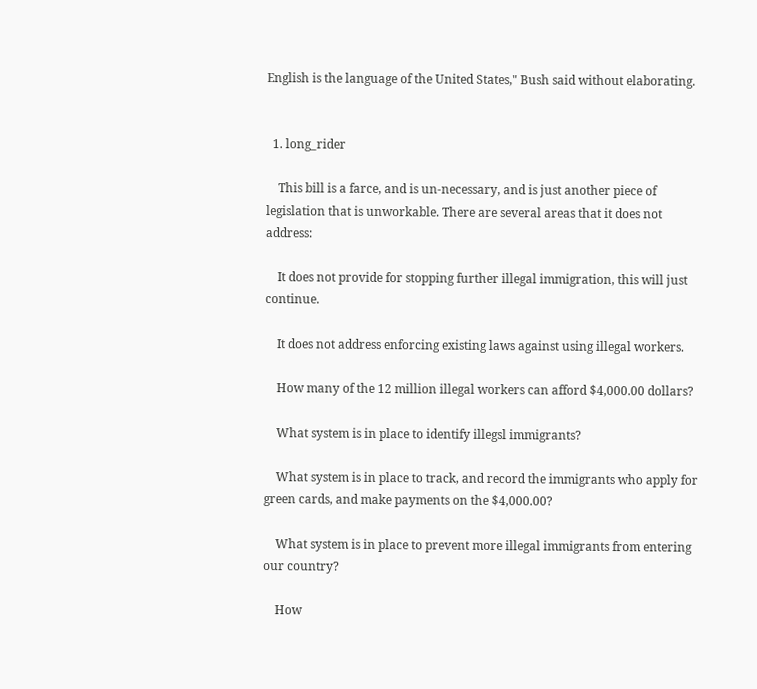English is the language of the United States," Bush said without elaborating.


  1. long_rider

    This bill is a farce, and is un-necessary, and is just another piece of legislation that is unworkable. There are several areas that it does not address:

    It does not provide for stopping further illegal immigration, this will just continue.

    It does not address enforcing existing laws against using illegal workers.

    How many of the 12 million illegal workers can afford $4,000.00 dollars?

    What system is in place to identify illegsl immigrants?

    What system is in place to track, and record the immigrants who apply for green cards, and make payments on the $4,000.00?

    What system is in place to prevent more illegal immigrants from entering our country?

    How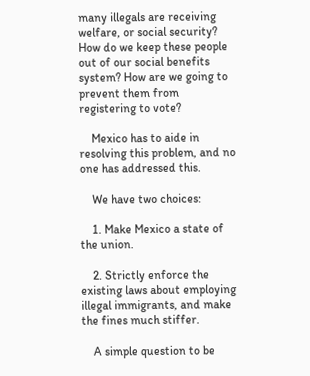many illegals are receiving welfare, or social security? How do we keep these people out of our social benefits system? How are we going to prevent them from registering to vote?

    Mexico has to aide in resolving this problem, and no one has addressed this.

    We have two choices:

    1. Make Mexico a state of the union.

    2. Strictly enforce the existing laws about employing illegal immigrants, and make the fines much stiffer.

    A simple question to be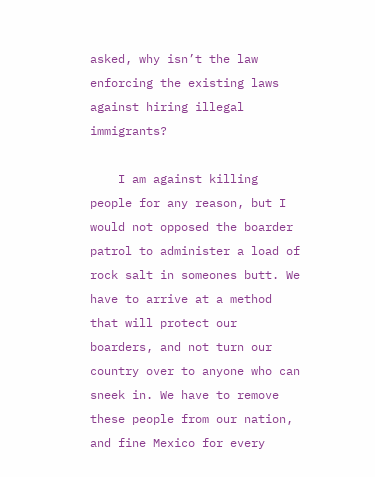asked, why isn’t the law enforcing the existing laws against hiring illegal immigrants?

    I am against killing people for any reason, but I would not opposed the boarder patrol to administer a load of rock salt in someones butt. We have to arrive at a method that will protect our boarders, and not turn our country over to anyone who can sneek in. We have to remove these people from our nation, and fine Mexico for every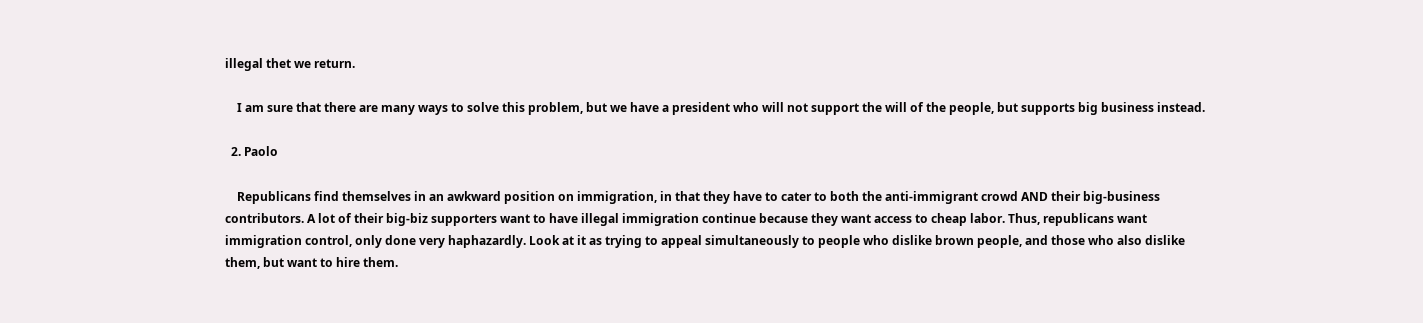illegal thet we return.

    I am sure that there are many ways to solve this problem, but we have a president who will not support the will of the people, but supports big business instead.

  2. Paolo

    Republicans find themselves in an awkward position on immigration, in that they have to cater to both the anti-immigrant crowd AND their big-business contributors. A lot of their big-biz supporters want to have illegal immigration continue because they want access to cheap labor. Thus, republicans want immigration control, only done very haphazardly. Look at it as trying to appeal simultaneously to people who dislike brown people, and those who also dislike them, but want to hire them.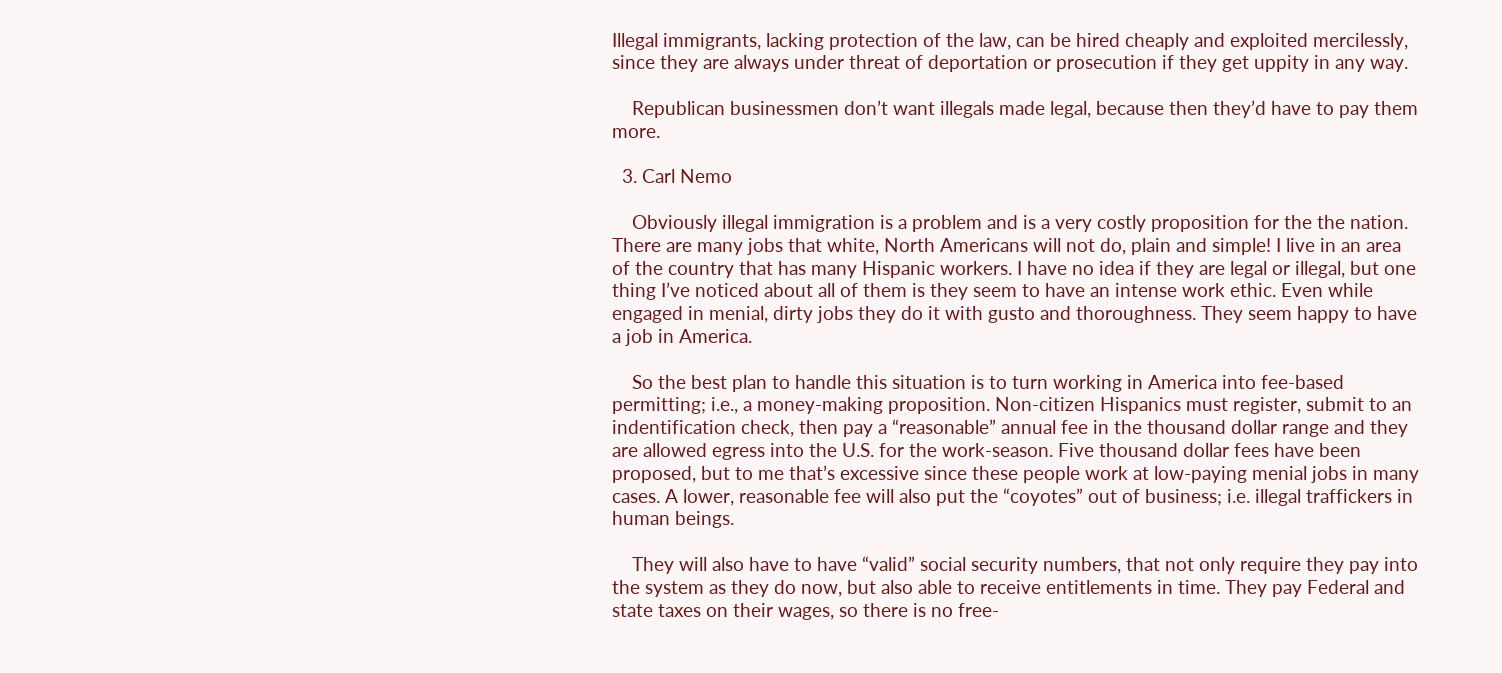Illegal immigrants, lacking protection of the law, can be hired cheaply and exploited mercilessly, since they are always under threat of deportation or prosecution if they get uppity in any way.

    Republican businessmen don’t want illegals made legal, because then they’d have to pay them more.

  3. Carl Nemo

    Obviously illegal immigration is a problem and is a very costly proposition for the the nation. There are many jobs that white, North Americans will not do, plain and simple! I live in an area of the country that has many Hispanic workers. I have no idea if they are legal or illegal, but one thing I’ve noticed about all of them is they seem to have an intense work ethic. Even while engaged in menial, dirty jobs they do it with gusto and thoroughness. They seem happy to have a job in America.

    So the best plan to handle this situation is to turn working in America into fee-based permitting; i.e., a money-making proposition. Non-citizen Hispanics must register, submit to an indentification check, then pay a “reasonable” annual fee in the thousand dollar range and they are allowed egress into the U.S. for the work-season. Five thousand dollar fees have been proposed, but to me that’s excessive since these people work at low-paying menial jobs in many cases. A lower, reasonable fee will also put the “coyotes” out of business; i.e. illegal traffickers in human beings.

    They will also have to have “valid” social security numbers, that not only require they pay into the system as they do now, but also able to receive entitlements in time. They pay Federal and state taxes on their wages, so there is no free-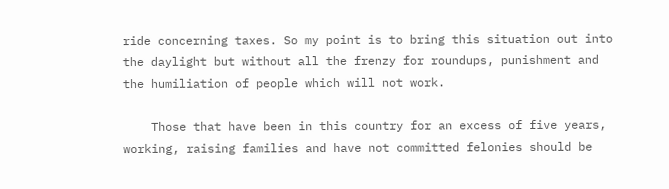ride concerning taxes. So my point is to bring this situation out into the daylight but without all the frenzy for roundups, punishment and the humiliation of people which will not work.

    Those that have been in this country for an excess of five years, working, raising families and have not committed felonies should be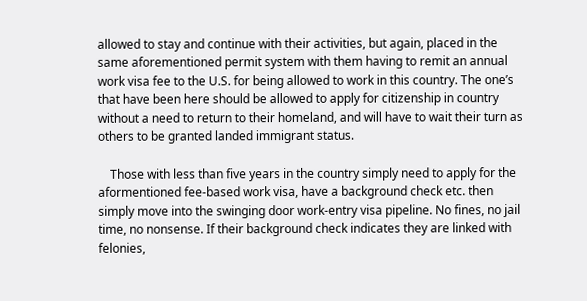allowed to stay and continue with their activities, but again, placed in the same aforementioned permit system with them having to remit an annual work visa fee to the U.S. for being allowed to work in this country. The one’s that have been here should be allowed to apply for citizenship in country without a need to return to their homeland, and will have to wait their turn as others to be granted landed immigrant status.

    Those with less than five years in the country simply need to apply for the aformentioned fee-based work visa, have a background check etc. then simply move into the swinging door work-entry visa pipeline. No fines, no jail time, no nonsense. If their background check indicates they are linked with felonies,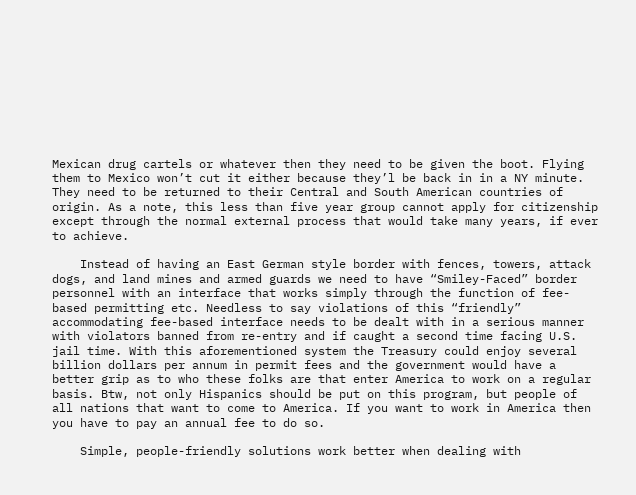Mexican drug cartels or whatever then they need to be given the boot. Flying them to Mexico won’t cut it either because they’l be back in in a NY minute. They need to be returned to their Central and South American countries of origin. As a note, this less than five year group cannot apply for citizenship except through the normal external process that would take many years, if ever to achieve.

    Instead of having an East German style border with fences, towers, attack dogs, and land mines and armed guards we need to have “Smiley-Faced” border personnel with an interface that works simply through the function of fee-based permitting etc. Needless to say violations of this “friendly” accommodating fee-based interface needs to be dealt with in a serious manner with violators banned from re-entry and if caught a second time facing U.S. jail time. With this aforementioned system the Treasury could enjoy several billion dollars per annum in permit fees and the government would have a better grip as to who these folks are that enter America to work on a regular basis. Btw, not only Hispanics should be put on this program, but people of all nations that want to come to America. If you want to work in America then you have to pay an annual fee to do so.

    Simple, people-friendly solutions work better when dealing with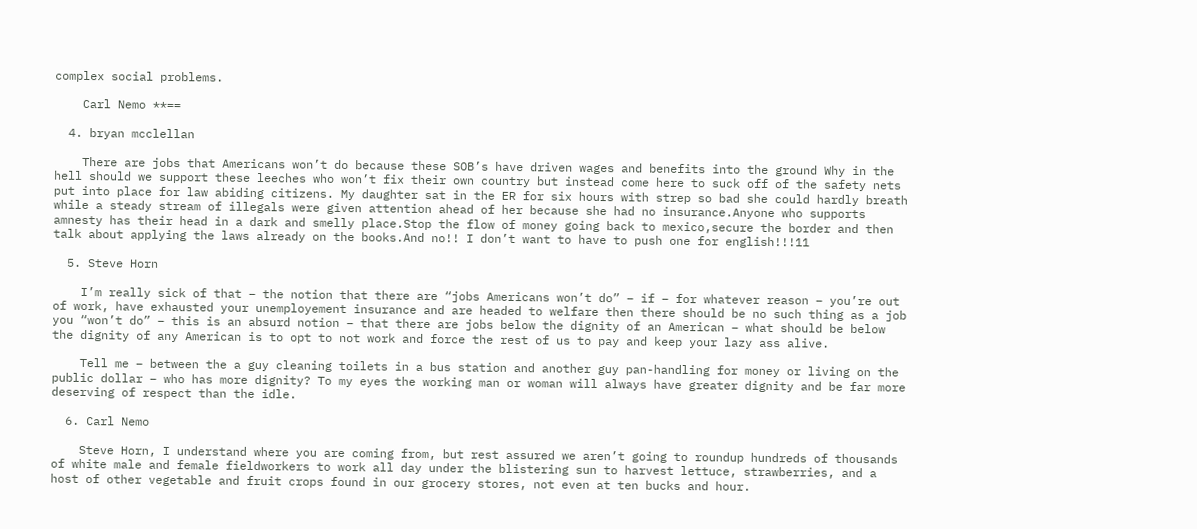complex social problems.

    Carl Nemo **==

  4. bryan mcclellan

    There are jobs that Americans won’t do because these SOB’s have driven wages and benefits into the ground Why in the hell should we support these leeches who won’t fix their own country but instead come here to suck off of the safety nets put into place for law abiding citizens. My daughter sat in the ER for six hours with strep so bad she could hardly breath while a steady stream of illegals were given attention ahead of her because she had no insurance.Anyone who supports amnesty has their head in a dark and smelly place.Stop the flow of money going back to mexico,secure the border and then talk about applying the laws already on the books.And no!! I don’t want to have to push one for english!!!11

  5. Steve Horn

    I’m really sick of that – the notion that there are “jobs Americans won’t do” – if – for whatever reason – you’re out of work, have exhausted your unemployement insurance and are headed to welfare then there should be no such thing as a job you “won’t do” – this is an absurd notion – that there are jobs below the dignity of an American – what should be below the dignity of any American is to opt to not work and force the rest of us to pay and keep your lazy ass alive.

    Tell me – between the a guy cleaning toilets in a bus station and another guy pan-handling for money or living on the public dollar – who has more dignity? To my eyes the working man or woman will always have greater dignity and be far more deserving of respect than the idle.

  6. Carl Nemo

    Steve Horn, I understand where you are coming from, but rest assured we aren’t going to roundup hundreds of thousands of white male and female fieldworkers to work all day under the blistering sun to harvest lettuce, strawberries, and a host of other vegetable and fruit crops found in our grocery stores, not even at ten bucks and hour.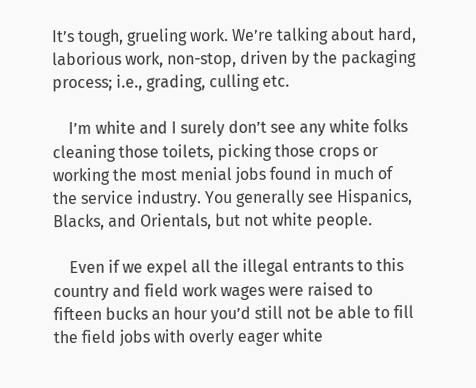It’s tough, grueling work. We’re talking about hard, laborious work, non-stop, driven by the packaging process; i.e., grading, culling etc.

    I’m white and I surely don’t see any white folks cleaning those toilets, picking those crops or working the most menial jobs found in much of the service industry. You generally see Hispanics, Blacks, and Orientals, but not white people.

    Even if we expel all the illegal entrants to this country and field work wages were raised to fifteen bucks an hour you’d still not be able to fill the field jobs with overly eager white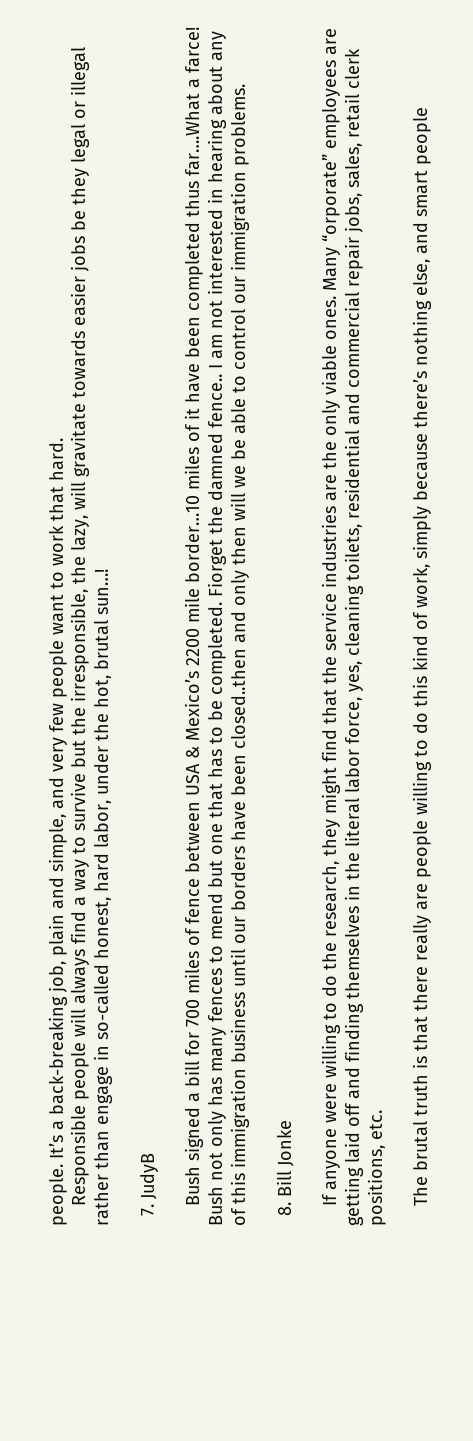people. It’s a back-breaking job, plain and simple, and very few people want to work that hard.
    Responsible people will always find a way to survive but the irresponsible, the lazy, will gravitate towards easier jobs be they legal or illegal rather than engage in so-called honest, hard labor, under the hot, brutal sun…!

  7. JudyB

    Bush signed a bill for 700 miles of fence between USA & Mexico’s 2200 mile border…10 miles of it have been completed thus far….What a farce! Bush not only has many fences to mend but one that has to be completed. Fiorget the damned fence.. I am not interested in hearing about any of this immigration business until our borders have been closed..then and only then will we be able to control our immigration problems.

  8. Bill Jonke

    If anyone were willing to do the research, they might find that the service industries are the only viable ones. Many “orporate” employees are getting laid off and finding themselves in the literal labor force, yes, cleaning toilets, residential and commercial repair jobs, sales, retail clerk positions, etc.

    The brutal truth is that there really are people willing to do this kind of work, simply because there’s nothing else, and smart people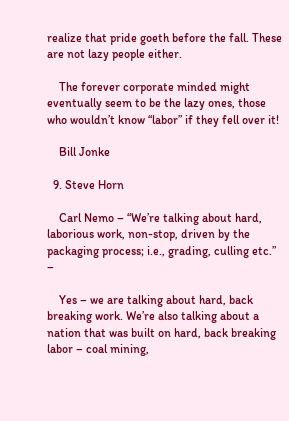realize that pride goeth before the fall. These are not lazy people either.

    The forever corporate minded might eventually seem to be the lazy ones, those who wouldn’t know “labor” if they fell over it!

    Bill Jonke

  9. Steve Horn

    Carl Nemo – “We’re talking about hard, laborious work, non-stop, driven by the packaging process; i.e., grading, culling etc.” –

    Yes – we are talking about hard, back breaking work. We’re also talking about a nation that was built on hard, back breaking labor – coal mining,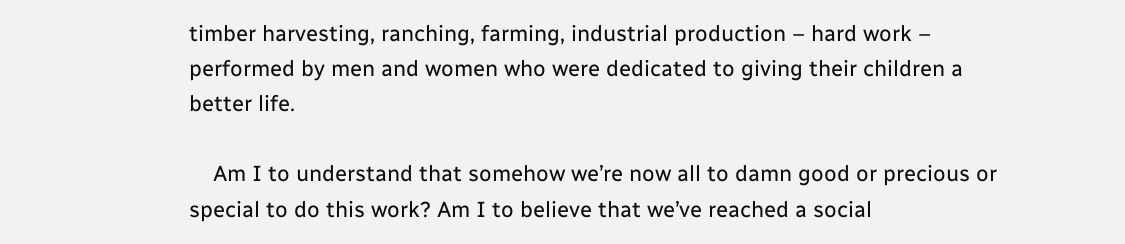timber harvesting, ranching, farming, industrial production – hard work – performed by men and women who were dedicated to giving their children a better life.

    Am I to understand that somehow we’re now all to damn good or precious or special to do this work? Am I to believe that we’ve reached a social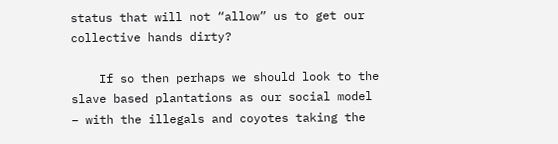status that will not “allow” us to get our collective hands dirty?

    If so then perhaps we should look to the slave based plantations as our social model – with the illegals and coyotes taking the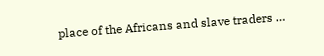place of the Africans and slave traders …